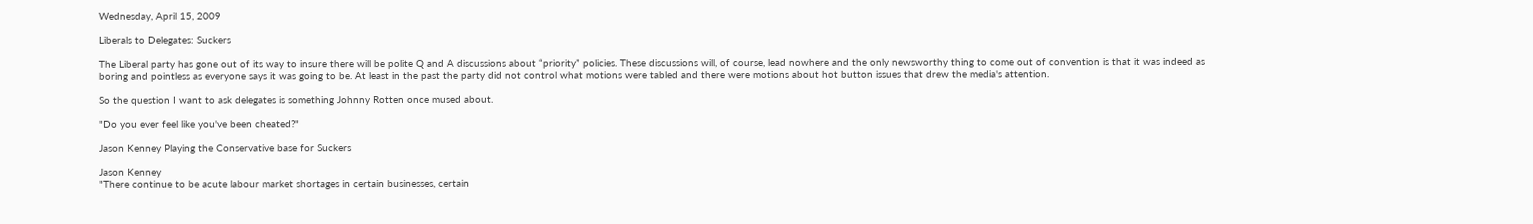Wednesday, April 15, 2009

Liberals to Delegates: Suckers

The Liberal party has gone out of its way to insure there will be polite Q and A discussions about “priority” policies. These discussions will, of course, lead nowhere and the only newsworthy thing to come out of convention is that it was indeed as boring and pointless as everyone says it was going to be. At least in the past the party did not control what motions were tabled and there were motions about hot button issues that drew the media's attention.

So the question I want to ask delegates is something Johnny Rotten once mused about.

"Do you ever feel like you've been cheated?"

Jason Kenney Playing the Conservative base for Suckers

Jason Kenney
"There continue to be acute labour market shortages in certain businesses, certain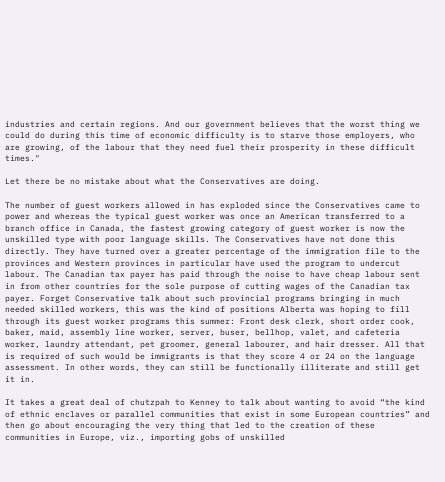industries and certain regions. And our government believes that the worst thing we could do during this time of economic difficulty is to starve those employers, who are growing, of the labour that they need fuel their prosperity in these difficult times."

Let there be no mistake about what the Conservatives are doing.

The number of guest workers allowed in has exploded since the Conservatives came to power and whereas the typical guest worker was once an American transferred to a branch office in Canada, the fastest growing category of guest worker is now the unskilled type with poor language skills. The Conservatives have not done this directly. They have turned over a greater percentage of the immigration file to the provinces and Western provinces in particular have used the program to undercut labour. The Canadian tax payer has paid through the noise to have cheap labour sent in from other countries for the sole purpose of cutting wages of the Canadian tax payer. Forget Conservative talk about such provincial programs bringing in much needed skilled workers, this was the kind of positions Alberta was hoping to fill through its guest worker programs this summer: Front desk clerk, short order cook, baker, maid, assembly line worker, server, buser, bellhop, valet, and cafeteria worker, laundry attendant, pet groomer, general labourer, and hair dresser. All that is required of such would be immigrants is that they score 4 or 24 on the language assessment. In other words, they can still be functionally illiterate and still get it in.

It takes a great deal of chutzpah to Kenney to talk about wanting to avoid “the kind of ethnic enclaves or parallel communities that exist in some European countries” and then go about encouraging the very thing that led to the creation of these communities in Europe, viz., importing gobs of unskilled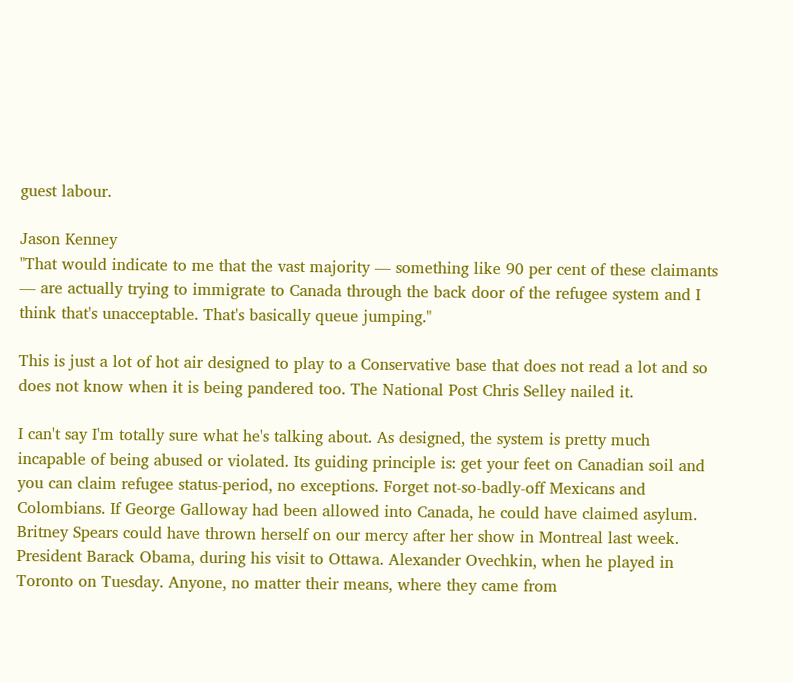guest labour.

Jason Kenney
"That would indicate to me that the vast majority — something like 90 per cent of these claimants — are actually trying to immigrate to Canada through the back door of the refugee system and I think that's unacceptable. That's basically queue jumping."

This is just a lot of hot air designed to play to a Conservative base that does not read a lot and so does not know when it is being pandered too. The National Post Chris Selley nailed it.

I can't say I'm totally sure what he's talking about. As designed, the system is pretty much incapable of being abused or violated. Its guiding principle is: get your feet on Canadian soil and you can claim refugee status-period, no exceptions. Forget not-so-badly-off Mexicans and Colombians. If George Galloway had been allowed into Canada, he could have claimed asylum. Britney Spears could have thrown herself on our mercy after her show in Montreal last week. President Barack Obama, during his visit to Ottawa. Alexander Ovechkin, when he played in Toronto on Tuesday. Anyone, no matter their means, where they came from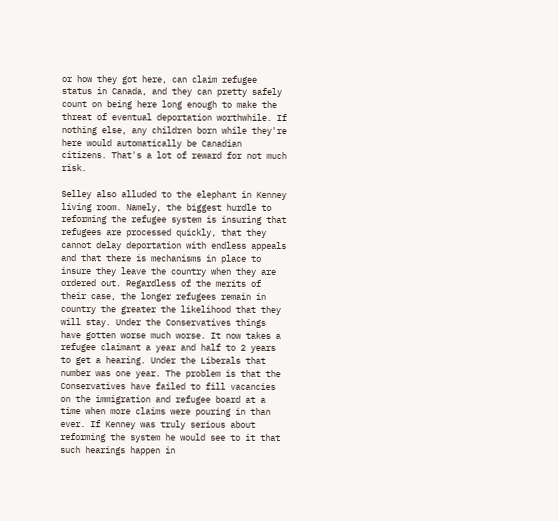or how they got here, can claim refugee status in Canada, and they can pretty safely count on being here long enough to make the threat of eventual deportation worthwhile. If nothing else, any children born while they're here would automatically be Canadian citizens. That's a lot of reward for not much risk.

Selley also alluded to the elephant in Kenney living room. Namely, the biggest hurdle to reforming the refugee system is insuring that refugees are processed quickly, that they cannot delay deportation with endless appeals and that there is mechanisms in place to insure they leave the country when they are ordered out. Regardless of the merits of their case, the longer refugees remain in country the greater the likelihood that they will stay. Under the Conservatives things have gotten worse much worse. It now takes a refugee claimant a year and half to 2 years to get a hearing. Under the Liberals that number was one year. The problem is that the Conservatives have failed to fill vacancies on the immigration and refugee board at a time when more claims were pouring in than ever. If Kenney was truly serious about reforming the system he would see to it that such hearings happen in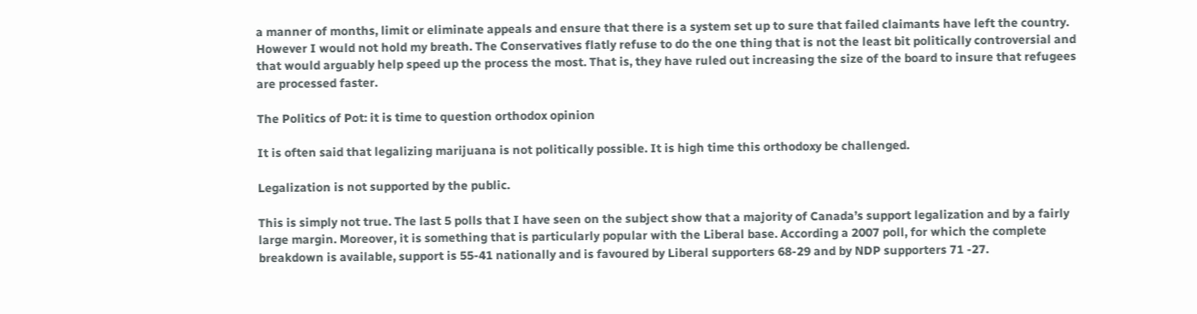a manner of months, limit or eliminate appeals and ensure that there is a system set up to sure that failed claimants have left the country. However I would not hold my breath. The Conservatives flatly refuse to do the one thing that is not the least bit politically controversial and that would arguably help speed up the process the most. That is, they have ruled out increasing the size of the board to insure that refugees are processed faster.

The Politics of Pot: it is time to question orthodox opinion

It is often said that legalizing marijuana is not politically possible. It is high time this orthodoxy be challenged.

Legalization is not supported by the public.

This is simply not true. The last 5 polls that I have seen on the subject show that a majority of Canada’s support legalization and by a fairly large margin. Moreover, it is something that is particularly popular with the Liberal base. According a 2007 poll, for which the complete breakdown is available, support is 55-41 nationally and is favoured by Liberal supporters 68-29 and by NDP supporters 71 -27.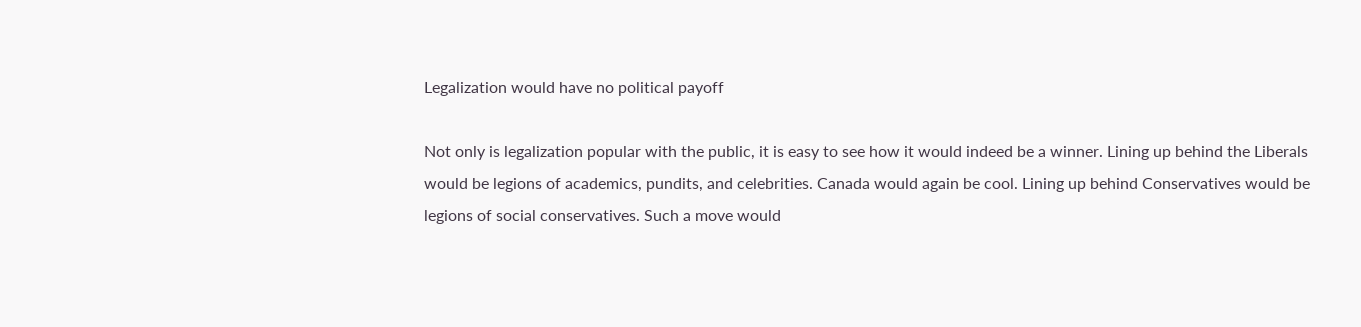Legalization would have no political payoff

Not only is legalization popular with the public, it is easy to see how it would indeed be a winner. Lining up behind the Liberals would be legions of academics, pundits, and celebrities. Canada would again be cool. Lining up behind Conservatives would be legions of social conservatives. Such a move would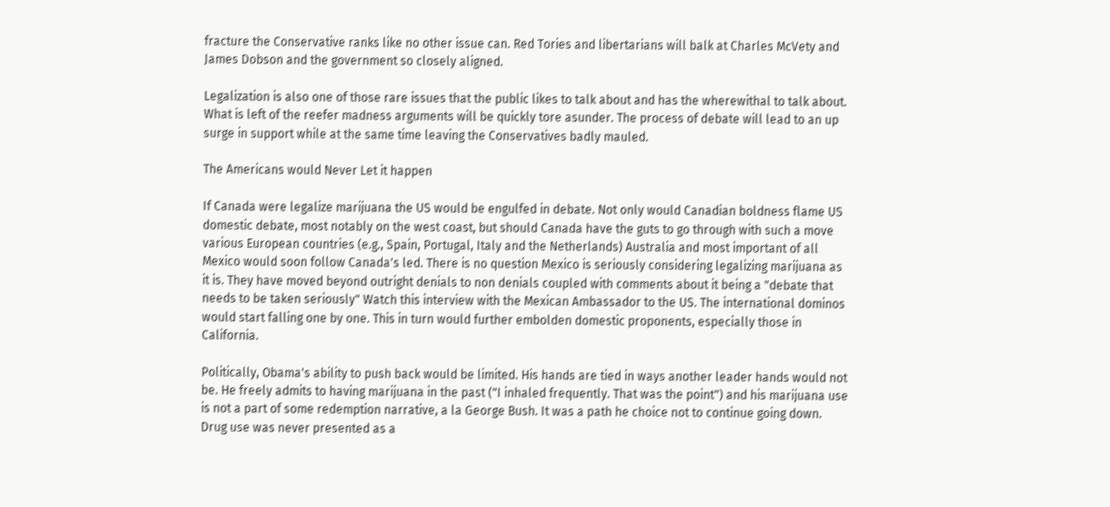fracture the Conservative ranks like no other issue can. Red Tories and libertarians will balk at Charles McVety and James Dobson and the government so closely aligned.

Legalization is also one of those rare issues that the public likes to talk about and has the wherewithal to talk about. What is left of the reefer madness arguments will be quickly tore asunder. The process of debate will lead to an up surge in support while at the same time leaving the Conservatives badly mauled.

The Americans would Never Let it happen

If Canada were legalize marijuana the US would be engulfed in debate. Not only would Canadian boldness flame US domestic debate, most notably on the west coast, but should Canada have the guts to go through with such a move various European countries (e.g., Spain, Portugal, Italy and the Netherlands) Australia and most important of all Mexico would soon follow Canada's led. There is no question Mexico is seriously considering legalizing marijuana as it is. They have moved beyond outright denials to non denials coupled with comments about it being a "debate that needs to be taken seriously" Watch this interview with the Mexican Ambassador to the US. The international dominos would start falling one by one. This in turn would further embolden domestic proponents, especially those in California.

Politically, Obama's ability to push back would be limited. His hands are tied in ways another leader hands would not be. He freely admits to having marijuana in the past ("I inhaled frequently. That was the point") and his marijuana use is not a part of some redemption narrative, a la George Bush. It was a path he choice not to continue going down. Drug use was never presented as a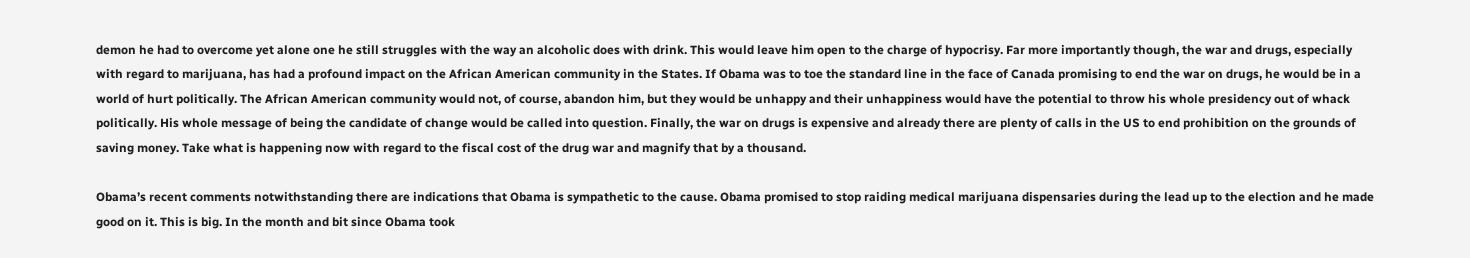demon he had to overcome yet alone one he still struggles with the way an alcoholic does with drink. This would leave him open to the charge of hypocrisy. Far more importantly though, the war and drugs, especially with regard to marijuana, has had a profound impact on the African American community in the States. If Obama was to toe the standard line in the face of Canada promising to end the war on drugs, he would be in a world of hurt politically. The African American community would not, of course, abandon him, but they would be unhappy and their unhappiness would have the potential to throw his whole presidency out of whack politically. His whole message of being the candidate of change would be called into question. Finally, the war on drugs is expensive and already there are plenty of calls in the US to end prohibition on the grounds of saving money. Take what is happening now with regard to the fiscal cost of the drug war and magnify that by a thousand.

Obama’s recent comments notwithstanding there are indications that Obama is sympathetic to the cause. Obama promised to stop raiding medical marijuana dispensaries during the lead up to the election and he made good on it. This is big. In the month and bit since Obama took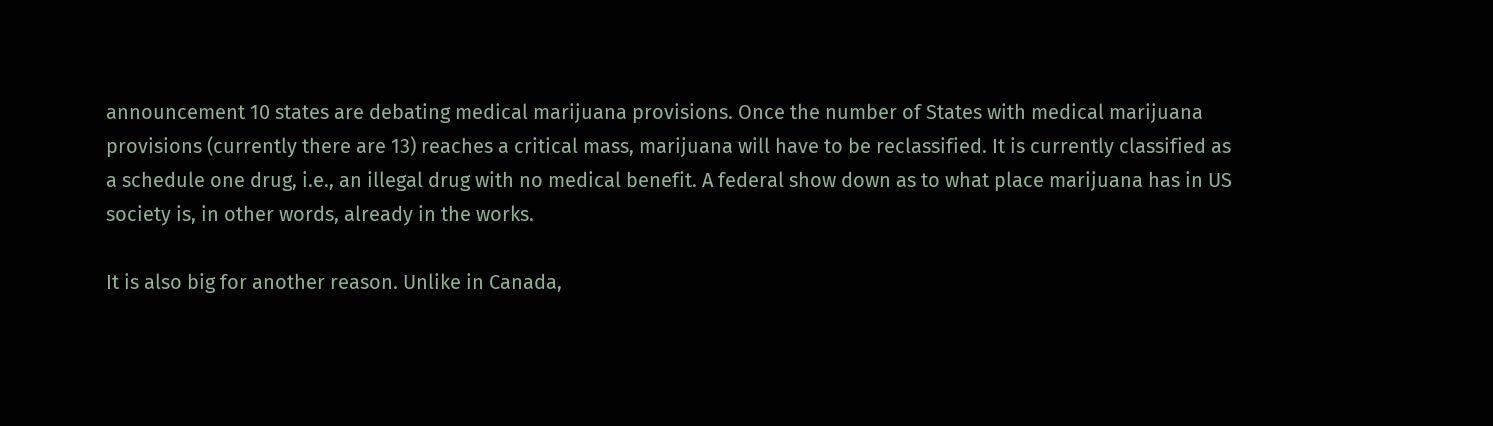announcement 10 states are debating medical marijuana provisions. Once the number of States with medical marijuana provisions (currently there are 13) reaches a critical mass, marijuana will have to be reclassified. It is currently classified as a schedule one drug, i.e., an illegal drug with no medical benefit. A federal show down as to what place marijuana has in US society is, in other words, already in the works.

It is also big for another reason. Unlike in Canada,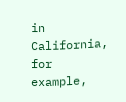in California, for example,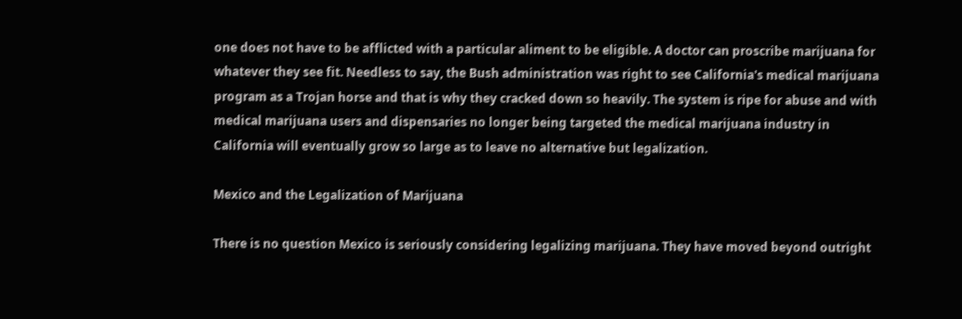one does not have to be afflicted with a particular aliment to be eligible. A doctor can proscribe marijuana for whatever they see fit. Needless to say, the Bush administration was right to see California's medical marijuana program as a Trojan horse and that is why they cracked down so heavily. The system is ripe for abuse and with medical marijuana users and dispensaries no longer being targeted the medical marijuana industry in California will eventually grow so large as to leave no alternative but legalization.

Mexico and the Legalization of Marijuana

There is no question Mexico is seriously considering legalizing marijuana. They have moved beyond outright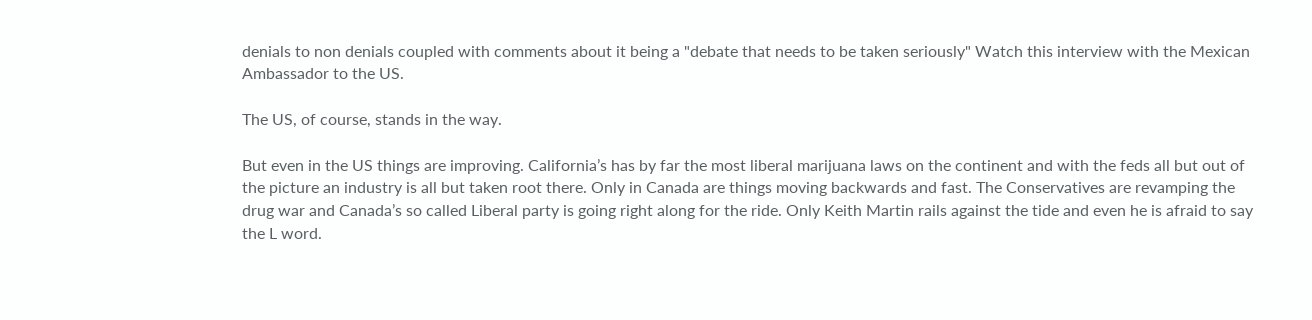denials to non denials coupled with comments about it being a "debate that needs to be taken seriously" Watch this interview with the Mexican Ambassador to the US.

The US, of course, stands in the way.

But even in the US things are improving. California’s has by far the most liberal marijuana laws on the continent and with the feds all but out of the picture an industry is all but taken root there. Only in Canada are things moving backwards and fast. The Conservatives are revamping the drug war and Canada’s so called Liberal party is going right along for the ride. Only Keith Martin rails against the tide and even he is afraid to say the L word.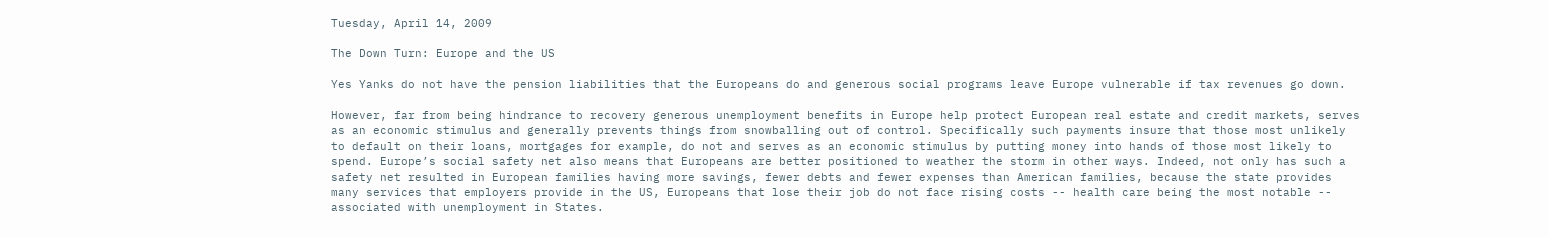Tuesday, April 14, 2009

The Down Turn: Europe and the US

Yes Yanks do not have the pension liabilities that the Europeans do and generous social programs leave Europe vulnerable if tax revenues go down.

However, far from being hindrance to recovery generous unemployment benefits in Europe help protect European real estate and credit markets, serves as an economic stimulus and generally prevents things from snowballing out of control. Specifically such payments insure that those most unlikely to default on their loans, mortgages for example, do not and serves as an economic stimulus by putting money into hands of those most likely to spend. Europe’s social safety net also means that Europeans are better positioned to weather the storm in other ways. Indeed, not only has such a safety net resulted in European families having more savings, fewer debts and fewer expenses than American families, because the state provides many services that employers provide in the US, Europeans that lose their job do not face rising costs -- health care being the most notable -- associated with unemployment in States.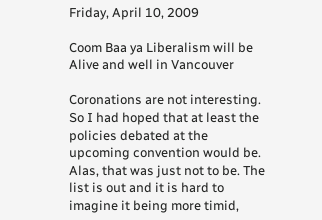Friday, April 10, 2009

Coom Baa ya Liberalism will be Alive and well in Vancouver

Coronations are not interesting. So I had hoped that at least the policies debated at the upcoming convention would be. Alas, that was just not to be. The list is out and it is hard to imagine it being more timid,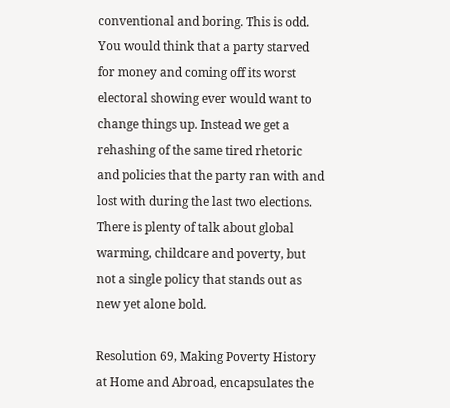conventional and boring. This is odd. You would think that a party starved for money and coming off its worst electoral showing ever would want to change things up. Instead we get a rehashing of the same tired rhetoric and policies that the party ran with and lost with during the last two elections. There is plenty of talk about global warming, childcare and poverty, but not a single policy that stands out as new yet alone bold.

Resolution 69, Making Poverty History at Home and Abroad, encapsulates the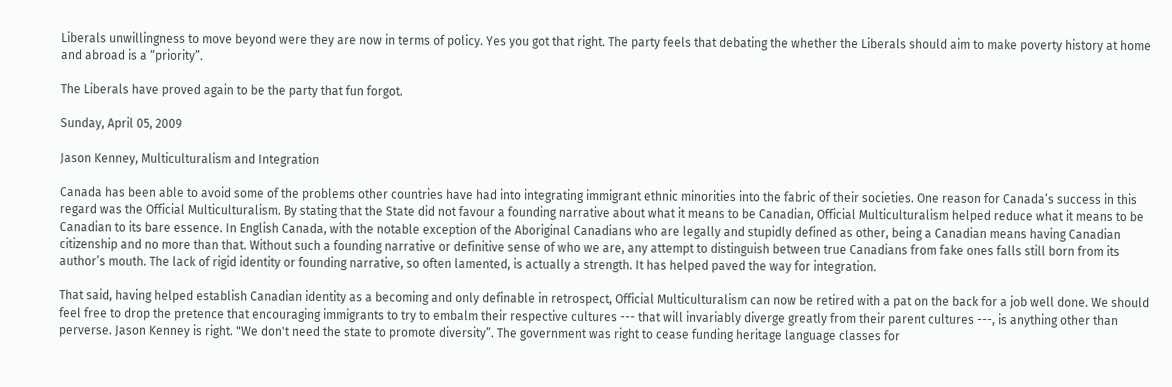Liberals unwillingness to move beyond were they are now in terms of policy. Yes you got that right. The party feels that debating the whether the Liberals should aim to make poverty history at home and abroad is a “priority”.

The Liberals have proved again to be the party that fun forgot.

Sunday, April 05, 2009

Jason Kenney, Multiculturalism and Integration

Canada has been able to avoid some of the problems other countries have had into integrating immigrant ethnic minorities into the fabric of their societies. One reason for Canada’s success in this regard was the Official Multiculturalism. By stating that the State did not favour a founding narrative about what it means to be Canadian, Official Multiculturalism helped reduce what it means to be Canadian to its bare essence. In English Canada, with the notable exception of the Aboriginal Canadians who are legally and stupidly defined as other, being a Canadian means having Canadian citizenship and no more than that. Without such a founding narrative or definitive sense of who we are, any attempt to distinguish between true Canadians from fake ones falls still born from its author’s mouth. The lack of rigid identity or founding narrative, so often lamented, is actually a strength. It has helped paved the way for integration.

That said, having helped establish Canadian identity as a becoming and only definable in retrospect, Official Multiculturalism can now be retired with a pat on the back for a job well done. We should feel free to drop the pretence that encouraging immigrants to try to embalm their respective cultures --- that will invariably diverge greatly from their parent cultures ---, is anything other than perverse. Jason Kenney is right. "We don't need the state to promote diversity”. The government was right to cease funding heritage language classes for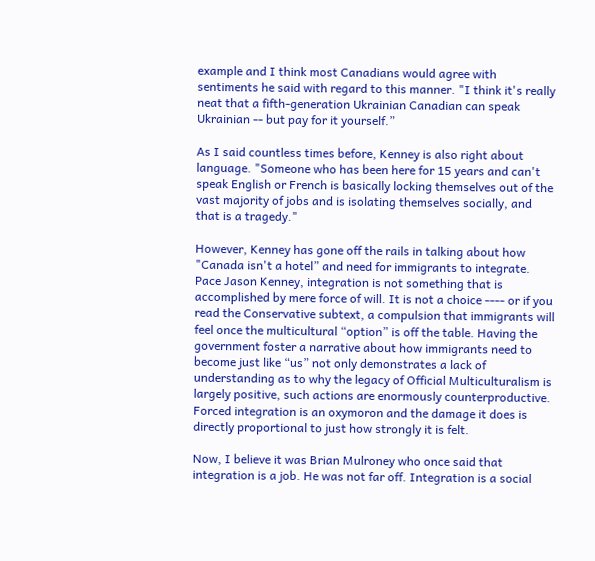example and I think most Canadians would agree with sentiments he said with regard to this manner. "I think it's really neat that a fifth-generation Ukrainian Canadian can speak Ukrainian -- but pay for it yourself.”

As I said countless times before, Kenney is also right about language. "Someone who has been here for 15 years and can't speak English or French is basically locking themselves out of the vast majority of jobs and is isolating themselves socially, and that is a tragedy."

However, Kenney has gone off the rails in talking about how "Canada isn't a hotel” and need for immigrants to integrate. Pace Jason Kenney, integration is not something that is accomplished by mere force of will. It is not a choice ---- or if you read the Conservative subtext, a compulsion that immigrants will feel once the multicultural “option” is off the table. Having the government foster a narrative about how immigrants need to become just like “us” not only demonstrates a lack of understanding as to why the legacy of Official Multiculturalism is largely positive, such actions are enormously counterproductive. Forced integration is an oxymoron and the damage it does is directly proportional to just how strongly it is felt.

Now, I believe it was Brian Mulroney who once said that integration is a job. He was not far off. Integration is a social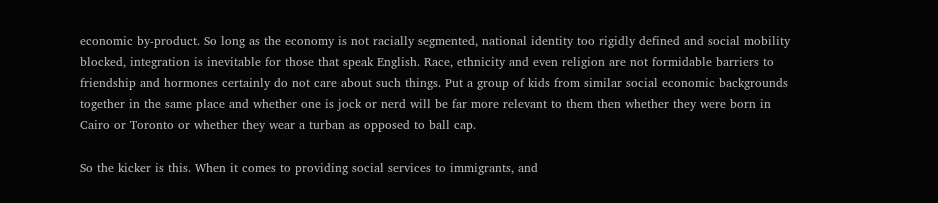economic by-product. So long as the economy is not racially segmented, national identity too rigidly defined and social mobility blocked, integration is inevitable for those that speak English. Race, ethnicity and even religion are not formidable barriers to friendship and hormones certainly do not care about such things. Put a group of kids from similar social economic backgrounds together in the same place and whether one is jock or nerd will be far more relevant to them then whether they were born in Cairo or Toronto or whether they wear a turban as opposed to ball cap.

So the kicker is this. When it comes to providing social services to immigrants, and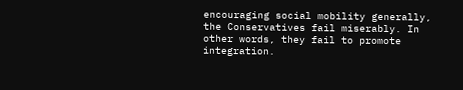encouraging social mobility generally, the Conservatives fail miserably. In other words, they fail to promote integration.